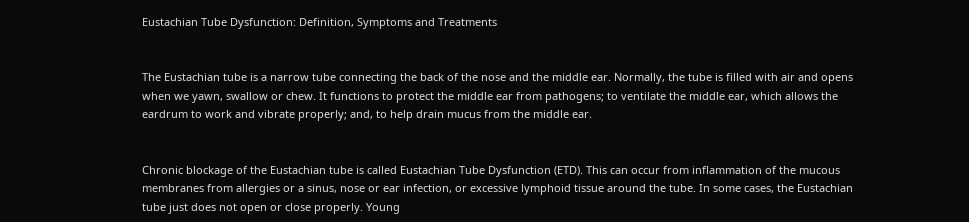Eustachian Tube Dysfunction: Definition, Symptoms and Treatments


The Eustachian tube is a narrow tube connecting the back of the nose and the middle ear. Normally, the tube is filled with air and opens when we yawn, swallow or chew. It functions to protect the middle ear from pathogens; to ventilate the middle ear, which allows the eardrum to work and vibrate properly; and, to help drain mucus from the middle ear.


Chronic blockage of the Eustachian tube is called Eustachian Tube Dysfunction (ETD). This can occur from inflammation of the mucous membranes from allergies or a sinus, nose or ear infection, or excessive lymphoid tissue around the tube. In some cases, the Eustachian tube just does not open or close properly. Young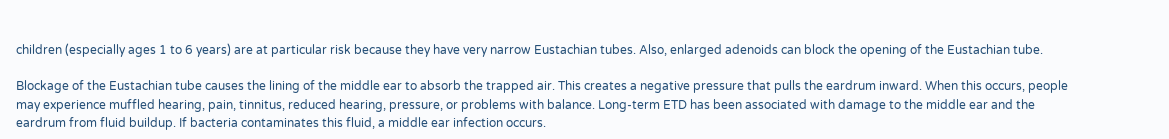children (especially ages 1 to 6 years) are at particular risk because they have very narrow Eustachian tubes. Also, enlarged adenoids can block the opening of the Eustachian tube.

Blockage of the Eustachian tube causes the lining of the middle ear to absorb the trapped air. This creates a negative pressure that pulls the eardrum inward. When this occurs, people may experience muffled hearing, pain, tinnitus, reduced hearing, pressure, or problems with balance. Long-term ETD has been associated with damage to the middle ear and the eardrum from fluid buildup. If bacteria contaminates this fluid, a middle ear infection occurs.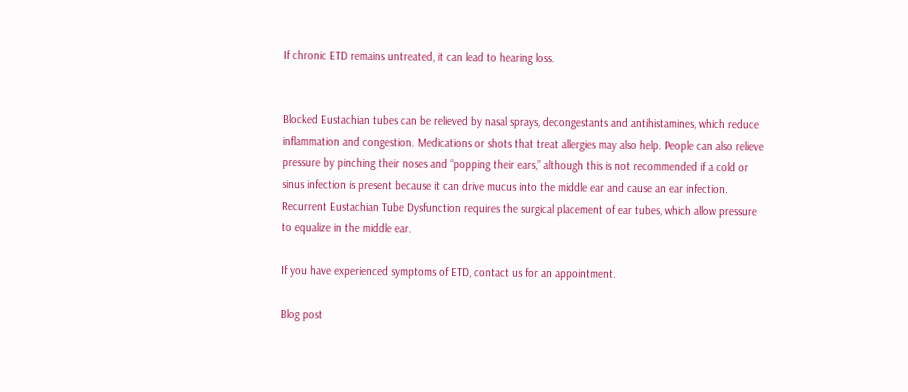If chronic ETD remains untreated, it can lead to hearing loss.


Blocked Eustachian tubes can be relieved by nasal sprays, decongestants and antihistamines, which reduce inflammation and congestion. Medications or shots that treat allergies may also help. People can also relieve pressure by pinching their noses and “popping their ears,” although this is not recommended if a cold or sinus infection is present because it can drive mucus into the middle ear and cause an ear infection. Recurrent Eustachian Tube Dysfunction requires the surgical placement of ear tubes, which allow pressure to equalize in the middle ear.

If you have experienced symptoms of ETD, contact us for an appointment.

Blog post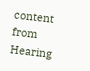content from Hearing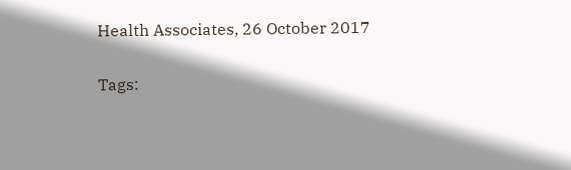Health Associates, 26 October 2017

Tags: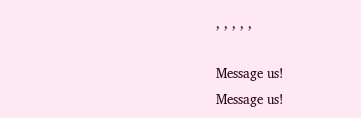, , , , ,

Message us!
Message us!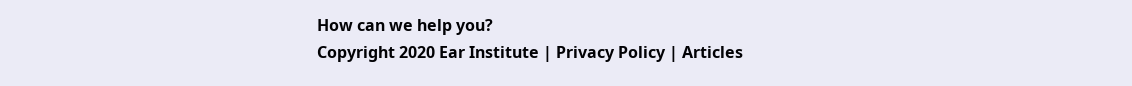How can we help you?
Copyright 2020 Ear Institute | Privacy Policy | Articles